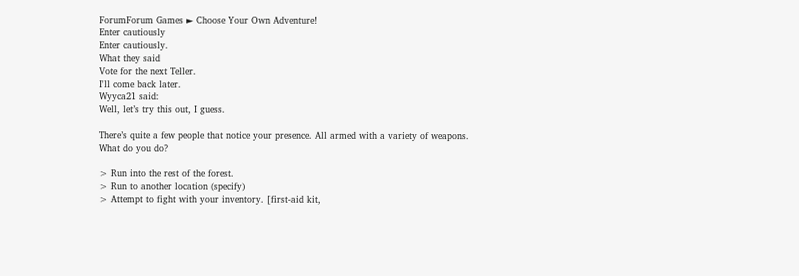ForumForum Games ► Choose Your Own Adventure!
Enter cautiously
Enter cautiously.
What they said
Vote for the next Teller.
I'll come back later.
Wyyca21 said:
Well, let’s try this out, I guess.

There’s quite a few people that notice your presence. All armed with a variety of weapons.
What do you do?

> Run into the rest of the forest.
> Run to another location (specify)
> Attempt to fight with your inventory. [first-aid kit,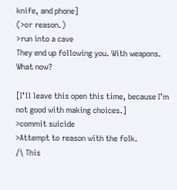knife, and phone]
(>or reason.)
>run into a cave
They end up following you. With weapons.
What now?

[I’ll leave this open this time, because I’m not good with making choices.]
>commit suicide
>Attempt to reason with the folk.
/\ This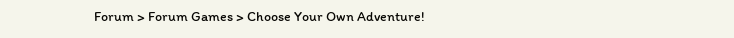Forum > Forum Games > Choose Your Own Adventure!